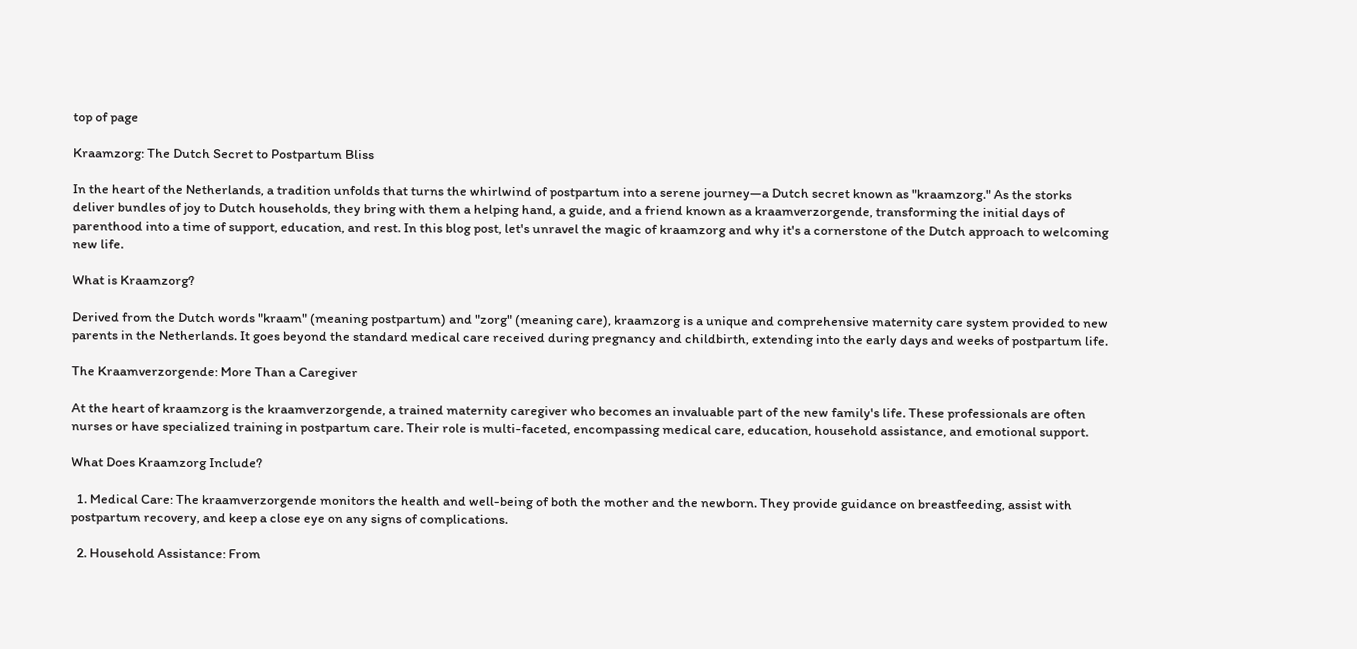top of page

Kraamzorg: The Dutch Secret to Postpartum Bliss

In the heart of the Netherlands, a tradition unfolds that turns the whirlwind of postpartum into a serene journey—a Dutch secret known as "kraamzorg." As the storks deliver bundles of joy to Dutch households, they bring with them a helping hand, a guide, and a friend known as a kraamverzorgende, transforming the initial days of parenthood into a time of support, education, and rest. In this blog post, let's unravel the magic of kraamzorg and why it's a cornerstone of the Dutch approach to welcoming new life.

What is Kraamzorg?

Derived from the Dutch words "kraam" (meaning postpartum) and "zorg" (meaning care), kraamzorg is a unique and comprehensive maternity care system provided to new parents in the Netherlands. It goes beyond the standard medical care received during pregnancy and childbirth, extending into the early days and weeks of postpartum life.

The Kraamverzorgende: More Than a Caregiver

At the heart of kraamzorg is the kraamverzorgende, a trained maternity caregiver who becomes an invaluable part of the new family's life. These professionals are often nurses or have specialized training in postpartum care. Their role is multi-faceted, encompassing medical care, education, household assistance, and emotional support.

What Does Kraamzorg Include?

  1. Medical Care: The kraamverzorgende monitors the health and well-being of both the mother and the newborn. They provide guidance on breastfeeding, assist with postpartum recovery, and keep a close eye on any signs of complications.

  2. Household Assistance: From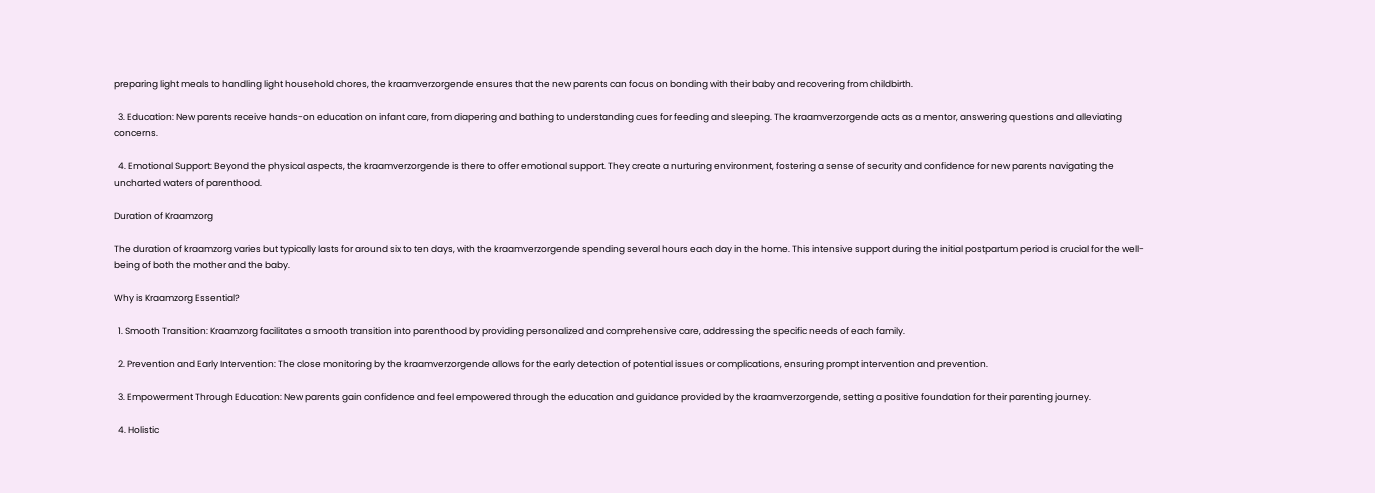preparing light meals to handling light household chores, the kraamverzorgende ensures that the new parents can focus on bonding with their baby and recovering from childbirth.

  3. Education: New parents receive hands-on education on infant care, from diapering and bathing to understanding cues for feeding and sleeping. The kraamverzorgende acts as a mentor, answering questions and alleviating concerns.

  4. Emotional Support: Beyond the physical aspects, the kraamverzorgende is there to offer emotional support. They create a nurturing environment, fostering a sense of security and confidence for new parents navigating the uncharted waters of parenthood.

Duration of Kraamzorg

The duration of kraamzorg varies but typically lasts for around six to ten days, with the kraamverzorgende spending several hours each day in the home. This intensive support during the initial postpartum period is crucial for the well-being of both the mother and the baby.

Why is Kraamzorg Essential?

  1. Smooth Transition: Kraamzorg facilitates a smooth transition into parenthood by providing personalized and comprehensive care, addressing the specific needs of each family.

  2. Prevention and Early Intervention: The close monitoring by the kraamverzorgende allows for the early detection of potential issues or complications, ensuring prompt intervention and prevention.

  3. Empowerment Through Education: New parents gain confidence and feel empowered through the education and guidance provided by the kraamverzorgende, setting a positive foundation for their parenting journey.

  4. Holistic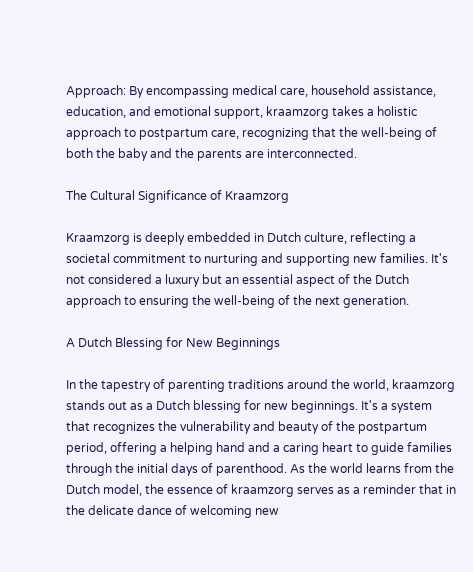Approach: By encompassing medical care, household assistance, education, and emotional support, kraamzorg takes a holistic approach to postpartum care, recognizing that the well-being of both the baby and the parents are interconnected.

The Cultural Significance of Kraamzorg

Kraamzorg is deeply embedded in Dutch culture, reflecting a societal commitment to nurturing and supporting new families. It's not considered a luxury but an essential aspect of the Dutch approach to ensuring the well-being of the next generation.

A Dutch Blessing for New Beginnings

In the tapestry of parenting traditions around the world, kraamzorg stands out as a Dutch blessing for new beginnings. It's a system that recognizes the vulnerability and beauty of the postpartum period, offering a helping hand and a caring heart to guide families through the initial days of parenthood. As the world learns from the Dutch model, the essence of kraamzorg serves as a reminder that in the delicate dance of welcoming new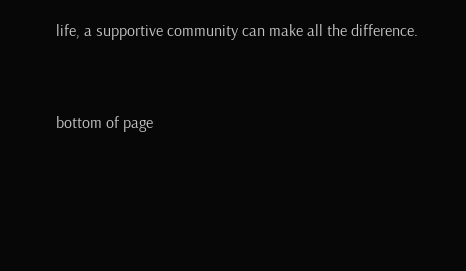life, a supportive community can make all the difference.


bottom of page